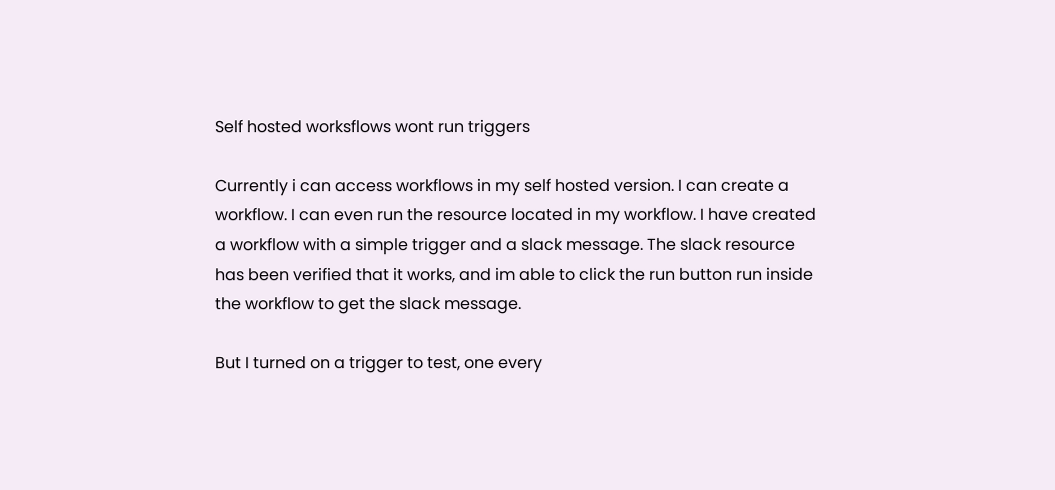Self hosted worksflows wont run triggers

Currently i can access workflows in my self hosted version. I can create a workflow. I can even run the resource located in my workflow. I have created a workflow with a simple trigger and a slack message. The slack resource has been verified that it works, and im able to click the run button run inside the workflow to get the slack message.

But I turned on a trigger to test, one every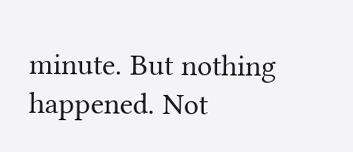minute. But nothing happened. Not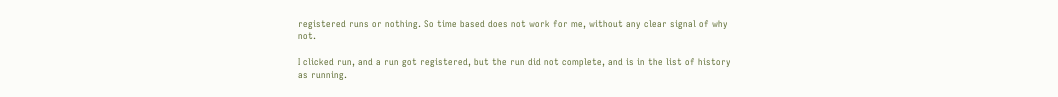registered runs or nothing. So time based does not work for me, without any clear signal of why not.

I clicked run, and a run got registered, but the run did not complete, and is in the list of history as running.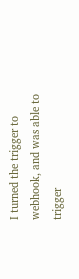I turned the trigger to webhook, and was able to trigger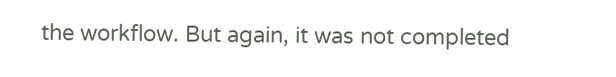the workflow. But again, it was not completed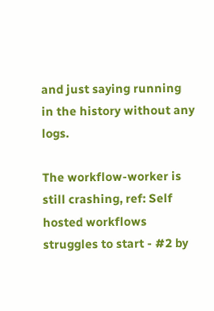and just saying running in the history without any logs.

The workflow-worker is still crashing, ref: Self hosted workflows struggles to start - #2 by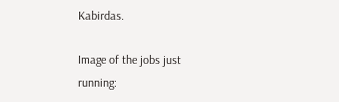Kabirdas.

Image of the jobs just running: